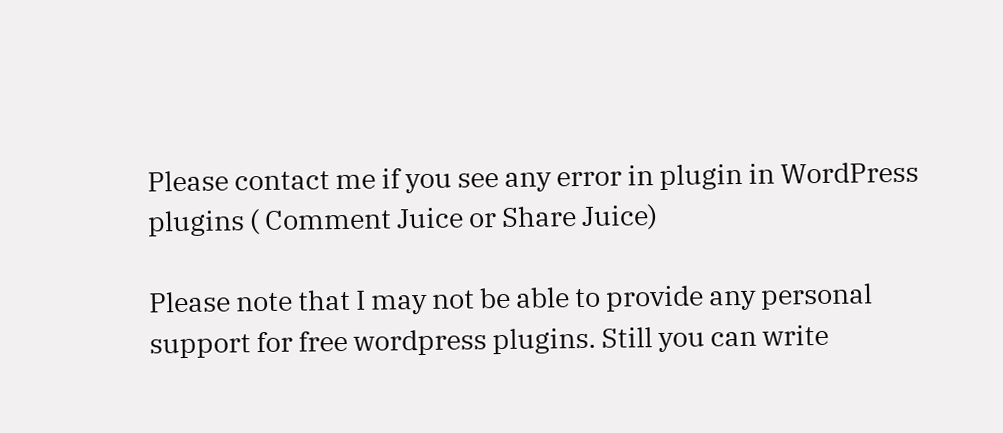Please contact me if you see any error in plugin in WordPress plugins ( Comment Juice or Share Juice)

Please note that I may not be able to provide any personal support for free wordpress plugins. Still you can write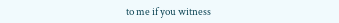to me if you witness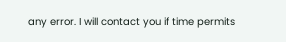any error. I will contact you if time permits